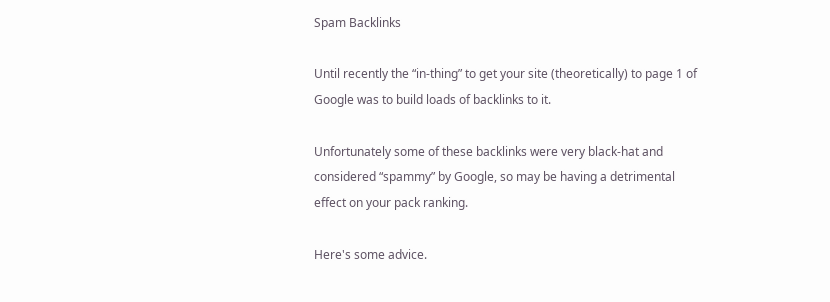Spam Backlinks

Until recently the “in-thing” to get your site (theoretically) to page 1 of Google was to build loads of backlinks to it.

Unfortunately some of these backlinks were very black-hat and considered “spammy” by Google, so may be having a detrimental effect on your pack ranking.

Here's some advice.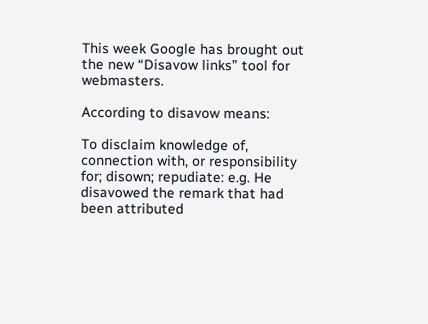This week Google has brought out the new “Disavow links” tool for webmasters.

According to disavow means:

To disclaim knowledge of, connection with, or responsibility for; disown; repudiate: e.g. He disavowed the remark that had been attributed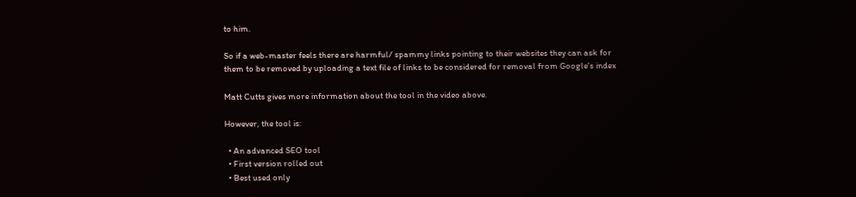to him.

So if a web-master feels there are harmful/ spammy links pointing to their websites they can ask for them to be removed by uploading a text file of links to be considered for removal from Google's index

Matt Cutts gives more information about the tool in the video above.

However, the tool is:

  • An advanced SEO tool
  • First version rolled out
  • Best used only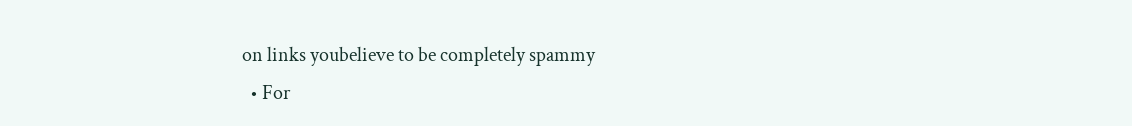on links youbelieve to be completely spammy
  • For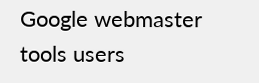Google webmaster tools users